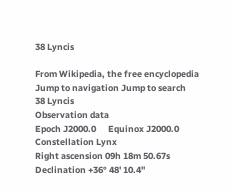38 Lyncis

From Wikipedia, the free encyclopedia
Jump to navigation Jump to search
38 Lyncis
Observation data
Epoch J2000.0      Equinox J2000.0
Constellation Lynx
Right ascension 09h 18m 50.67s
Declination +36° 48' 10.4"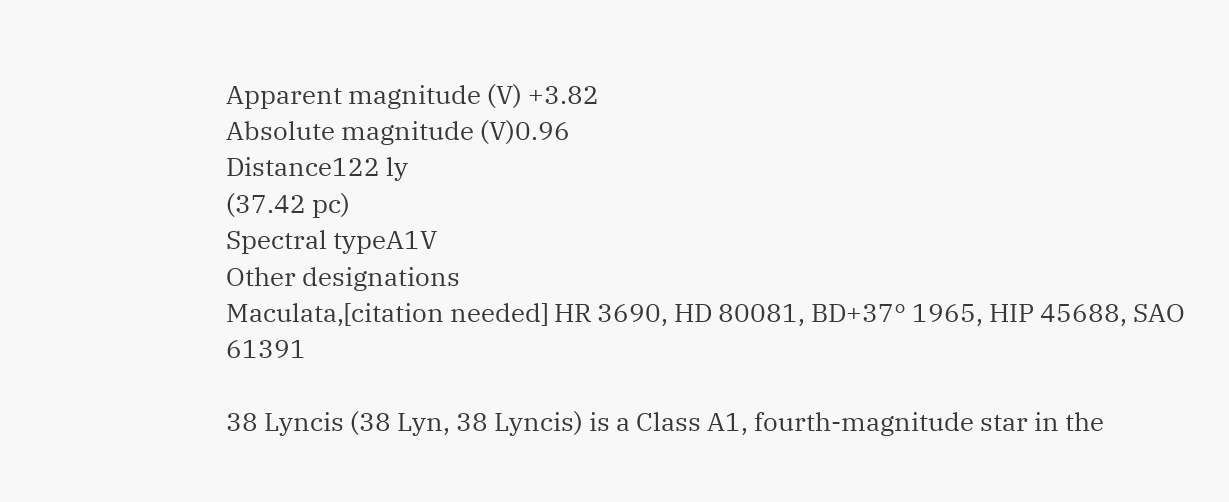Apparent magnitude (V) +3.82
Absolute magnitude (V)0.96
Distance122 ly
(37.42 pc)
Spectral typeA1V
Other designations
Maculata,[citation needed] HR 3690, HD 80081, BD+37° 1965, HIP 45688, SAO 61391

38 Lyncis (38 Lyn, 38 Lyncis) is a Class A1, fourth-magnitude star in the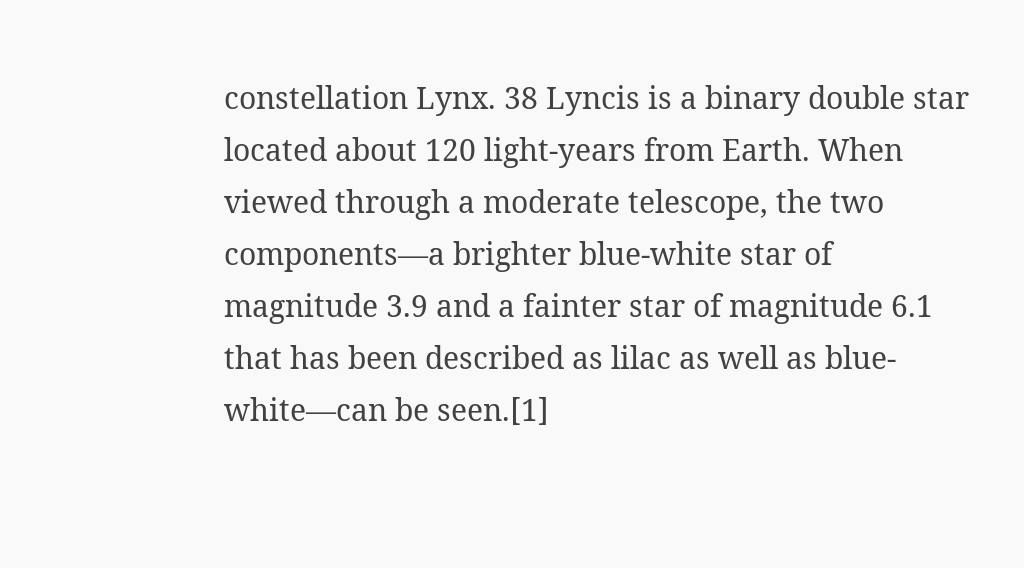constellation Lynx. 38 Lyncis is a binary double star located about 120 light-years from Earth. When viewed through a moderate telescope, the two components—a brighter blue-white star of magnitude 3.9 and a fainter star of magnitude 6.1 that has been described as lilac as well as blue-white—can be seen.[1]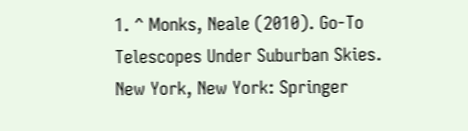1. ^ Monks, Neale (2010). Go-To Telescopes Under Suburban Skies. New York, New York: Springer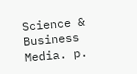Science & Business Media. p.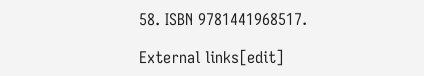58. ISBN 9781441968517.

External links[edit]